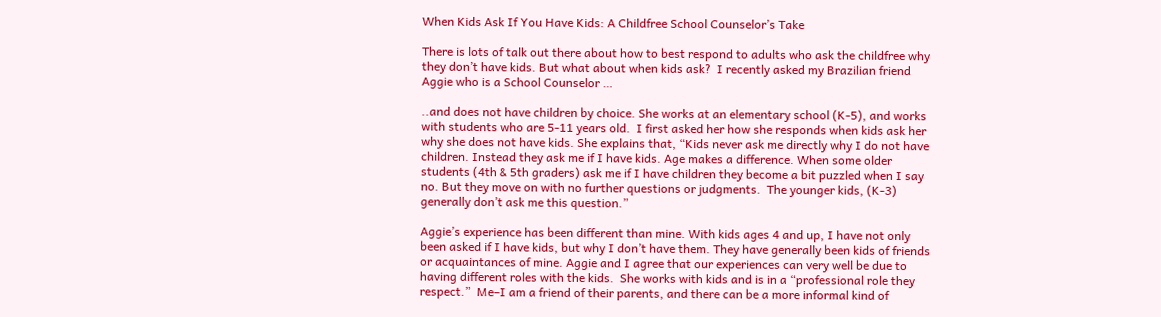When Kids Ask If You Have Kids: A Childfree School Counselor’s Take

There is lots of talk out there about how to best respond to adults who ask the childfree why they don’t have kids. But what about when kids ask?  I recently asked my Brazilian friend Aggie who is a School Counselor …

..and does not have children by choice. She works at an elementary school (K-5), and works with students who are 5-11 years old.  I first asked her how she responds when kids ask her why she does not have kids. She explains that, “Kids never ask me directly why I do not have children. Instead they ask me if I have kids. Age makes a difference. When some older students (4th & 5th graders) ask me if I have children they become a bit puzzled when I say no. But they move on with no further questions or judgments.  The younger kids, (K-3) generally don’t ask me this question.”

Aggie’s experience has been different than mine. With kids ages 4 and up, I have not only been asked if I have kids, but why I don’t have them. They have generally been kids of friends or acquaintances of mine. Aggie and I agree that our experiences can very well be due to having different roles with the kids.  She works with kids and is in a “professional role they respect.”  Me–I am a friend of their parents, and there can be a more informal kind of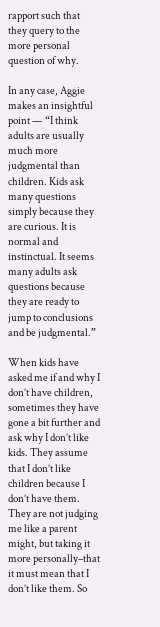rapport such that they query to the more personal question of why.

In any case, Aggie makes an insightful point — “I think adults are usually much more judgmental than children. Kids ask many questions simply because they are curious. It is normal and instinctual. It seems many adults ask questions because they are ready to jump to conclusions and be judgmental.”

When kids have asked me if and why I don’t have children, sometimes they have gone a bit further and ask why I don’t like kids. They assume that I don’t like children because I don’t have them.  They are not judging me like a parent might, but taking it more personally–that it must mean that I don’t like them. So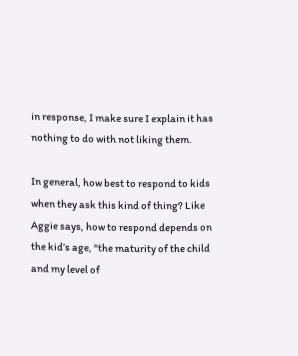in response, I make sure I explain it has nothing to do with not liking them.

In general, how best to respond to kids when they ask this kind of thing? Like Aggie says, how to respond depends on the kid’s age, “the maturity of the child and my level of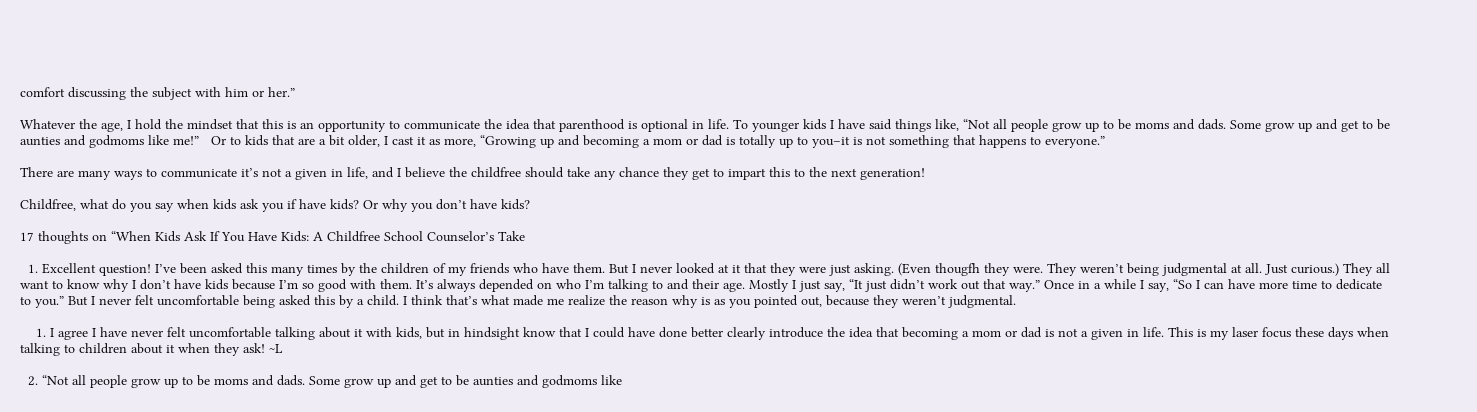comfort discussing the subject with him or her.”

Whatever the age, I hold the mindset that this is an opportunity to communicate the idea that parenthood is optional in life. To younger kids I have said things like, “Not all people grow up to be moms and dads. Some grow up and get to be aunties and godmoms like me!”   Or to kids that are a bit older, I cast it as more, “Growing up and becoming a mom or dad is totally up to you–it is not something that happens to everyone.”

There are many ways to communicate it’s not a given in life, and I believe the childfree should take any chance they get to impart this to the next generation!

Childfree, what do you say when kids ask you if have kids? Or why you don’t have kids?

17 thoughts on “When Kids Ask If You Have Kids: A Childfree School Counselor’s Take

  1. Excellent question! I’ve been asked this many times by the children of my friends who have them. But I never looked at it that they were just asking. (Even thougfh they were. They weren’t being judgmental at all. Just curious.) They all want to know why I don’t have kids because I’m so good with them. It’s always depended on who I’m talking to and their age. Mostly I just say, “It just didn’t work out that way.” Once in a while I say, “So I can have more time to dedicate to you.” But I never felt uncomfortable being asked this by a child. I think that’s what made me realize the reason why is as you pointed out, because they weren’t judgmental.

    1. I agree I have never felt uncomfortable talking about it with kids, but in hindsight know that I could have done better clearly introduce the idea that becoming a mom or dad is not a given in life. This is my laser focus these days when talking to children about it when they ask! ~L

  2. “Not all people grow up to be moms and dads. Some grow up and get to be aunties and godmoms like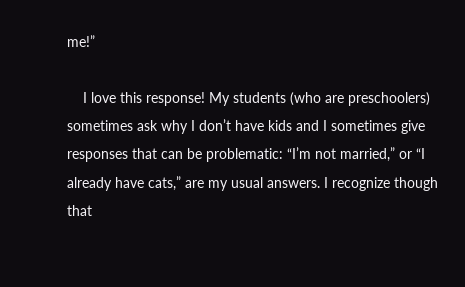me!”

    I love this response! My students (who are preschoolers) sometimes ask why I don’t have kids and I sometimes give responses that can be problematic: “I’m not married,” or “I already have cats,” are my usual answers. I recognize though that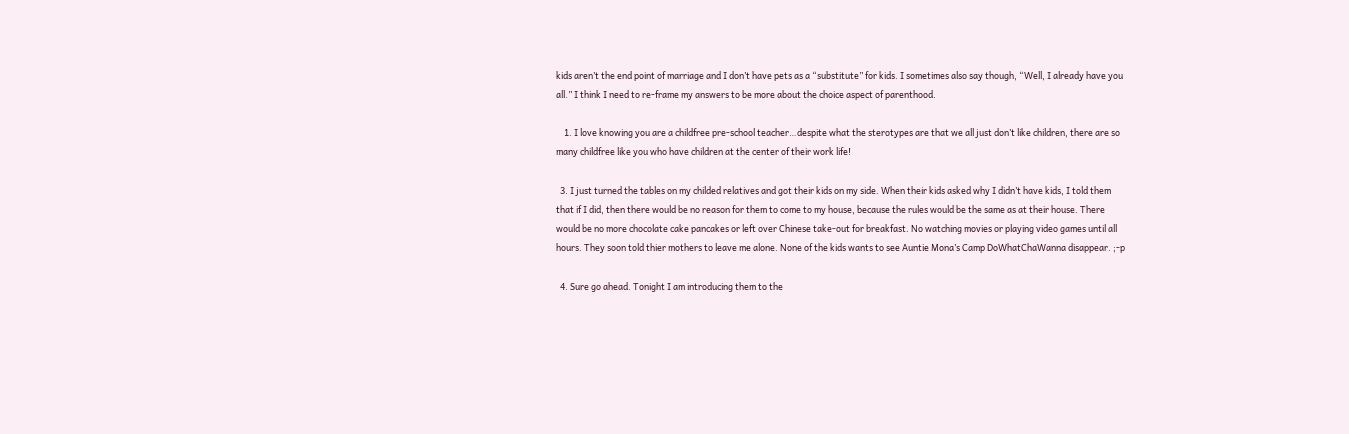kids aren’t the end point of marriage and I don’t have pets as a “substitute” for kids. I sometimes also say though, “Well, I already have you all.” I think I need to re-frame my answers to be more about the choice aspect of parenthood.

    1. I love knowing you are a childfree pre-school teacher…despite what the sterotypes are that we all just don’t like children, there are so many childfree like you who have children at the center of their work life!

  3. I just turned the tables on my childed relatives and got their kids on my side. When their kids asked why I didn’t have kids, I told them that if I did, then there would be no reason for them to come to my house, because the rules would be the same as at their house. There would be no more chocolate cake pancakes or left over Chinese take-out for breakfast. No watching movies or playing video games until all hours. They soon told thier mothers to leave me alone. None of the kids wants to see Auntie Mona’s Camp DoWhatChaWanna disappear. ;-p

  4. Sure go ahead. Tonight I am introducing them to the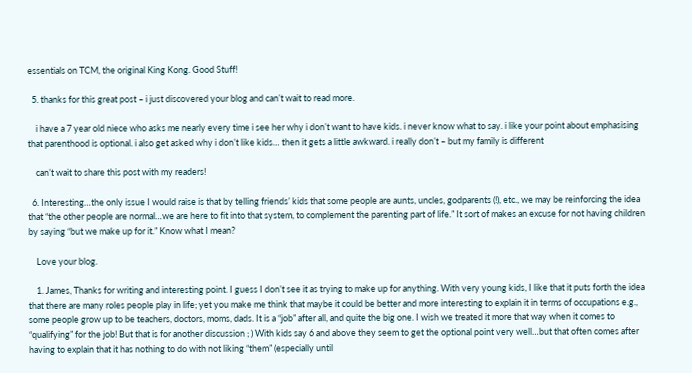essentials on TCM, the original King Kong. Good Stuff!

  5. thanks for this great post – i just discovered your blog and can’t wait to read more.

    i have a 7 year old niece who asks me nearly every time i see her why i don’t want to have kids. i never know what to say. i like your point about emphasising that parenthood is optional. i also get asked why i don’t like kids… then it gets a little awkward. i really don’t – but my family is different

    can’t wait to share this post with my readers!

  6. Interesting…the only issue I would raise is that by telling friends’ kids that some people are aunts, uncles, godparents (!), etc., we may be reinforcing the idea that “the other people are normal…we are here to fit into that system, to complement the parenting part of life.” It sort of makes an excuse for not having children by saying “but we make up for it.” Know what I mean?

    Love your blog.

    1. James, Thanks for writing and interesting point. I guess I don’t see it as trying to make up for anything. With very young kids, I like that it puts forth the idea that there are many roles people play in life; yet you make me think that maybe it could be better and more interesting to explain it in terms of occupations e.g., some people grow up to be teachers, doctors, moms, dads. It is a “job” after all, and quite the big one. I wish we treated it more that way when it comes to “qualifying” for the job! But that is for another discussion ; ) With kids say 6 and above they seem to get the optional point very well…but that often comes after having to explain that it has nothing to do with not liking “them” (especially until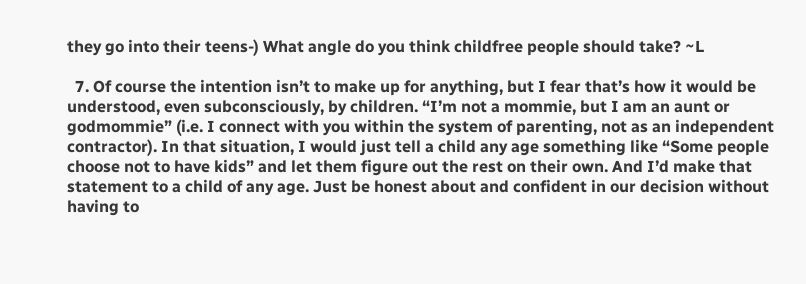they go into their teens-) What angle do you think childfree people should take? ~L

  7. Of course the intention isn’t to make up for anything, but I fear that’s how it would be understood, even subconsciously, by children. “I’m not a mommie, but I am an aunt or godmommie” (i.e. I connect with you within the system of parenting, not as an independent contractor). In that situation, I would just tell a child any age something like “Some people choose not to have kids” and let them figure out the rest on their own. And I’d make that statement to a child of any age. Just be honest about and confident in our decision without having to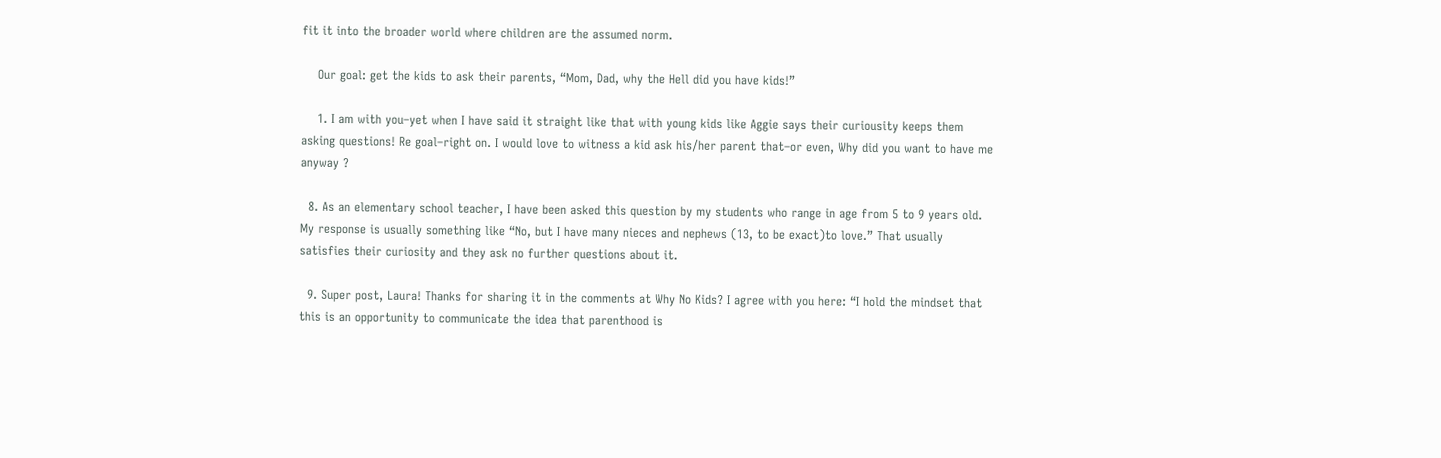fit it into the broader world where children are the assumed norm.

    Our goal: get the kids to ask their parents, “Mom, Dad, why the Hell did you have kids!”

    1. I am with you–yet when I have said it straight like that with young kids like Aggie says their curiousity keeps them asking questions! Re goal–right on. I would love to witness a kid ask his/her parent that–or even, Why did you want to have me anyway ?

  8. As an elementary school teacher, I have been asked this question by my students who range in age from 5 to 9 years old. My response is usually something like “No, but I have many nieces and nephews (13, to be exact)to love.” That usually satisfies their curiosity and they ask no further questions about it.

  9. Super post, Laura! Thanks for sharing it in the comments at Why No Kids? I agree with you here: “I hold the mindset that this is an opportunity to communicate the idea that parenthood is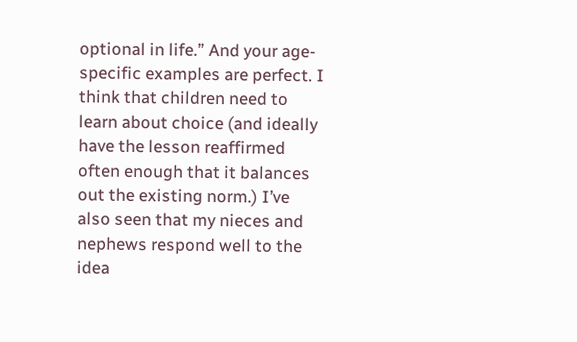optional in life.” And your age-specific examples are perfect. I think that children need to learn about choice (and ideally have the lesson reaffirmed often enough that it balances out the existing norm.) I’ve also seen that my nieces and nephews respond well to the idea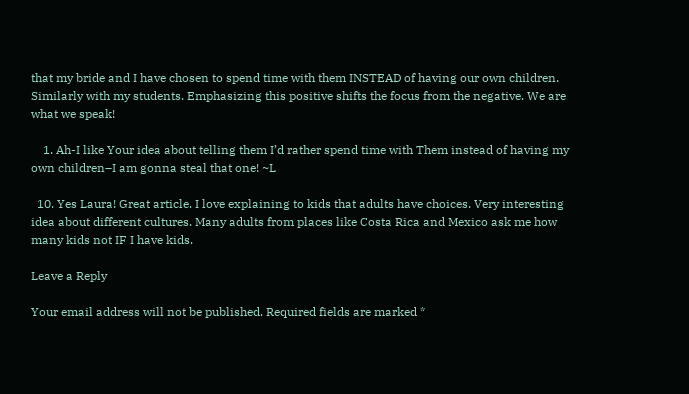that my bride and I have chosen to spend time with them INSTEAD of having our own children. Similarly with my students. Emphasizing this positive shifts the focus from the negative. We are what we speak!

    1. Ah-I like Your idea about telling them I’d rather spend time with Them instead of having my own children–I am gonna steal that one! ~L

  10. Yes Laura! Great article. I love explaining to kids that adults have choices. Very interesting idea about different cultures. Many adults from places like Costa Rica and Mexico ask me how many kids not IF I have kids.

Leave a Reply

Your email address will not be published. Required fields are marked *